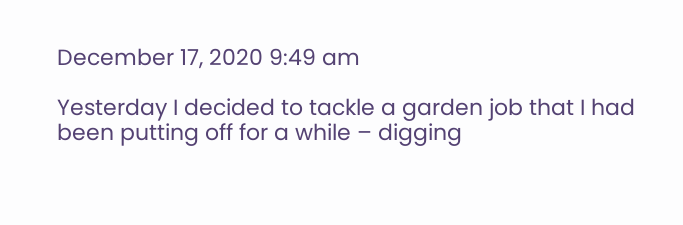December 17, 2020 9:49 am

Yesterday I decided to tackle a garden job that I had been putting off for a while – digging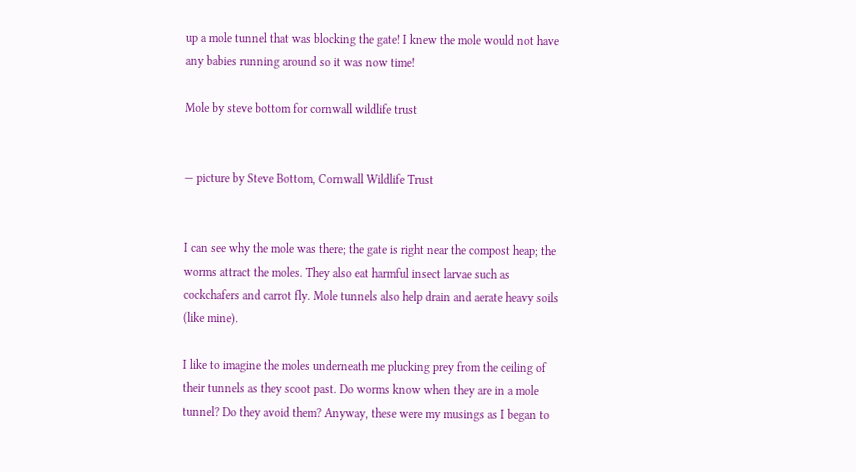up a mole tunnel that was blocking the gate! I knew the mole would not have any babies running around so it was now time!

Mole by steve bottom for cornwall wildlife trust


— picture by Steve Bottom, Cornwall Wildlife Trust


I can see why the mole was there; the gate is right near the compost heap; the worms attract the moles. They also eat harmful insect larvae such as cockchafers and carrot fly. Mole tunnels also help drain and aerate heavy soils (like mine).

I like to imagine the moles underneath me plucking prey from the ceiling of their tunnels as they scoot past. Do worms know when they are in a mole tunnel? Do they avoid them? Anyway, these were my musings as I began to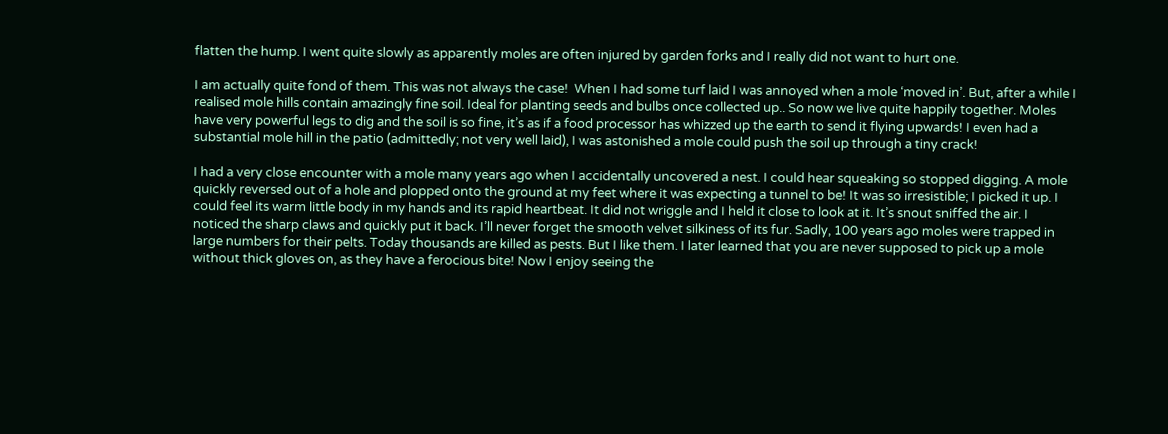flatten the hump. I went quite slowly as apparently moles are often injured by garden forks and I really did not want to hurt one.

I am actually quite fond of them. This was not always the case!  When I had some turf laid I was annoyed when a mole ‘moved in’. But, after a while I realised mole hills contain amazingly fine soil. Ideal for planting seeds and bulbs once collected up.. So now we live quite happily together. Moles have very powerful legs to dig and the soil is so fine, it’s as if a food processor has whizzed up the earth to send it flying upwards! I even had a substantial mole hill in the patio (admittedly; not very well laid), I was astonished a mole could push the soil up through a tiny crack!

I had a very close encounter with a mole many years ago when I accidentally uncovered a nest. I could hear squeaking so stopped digging. A mole quickly reversed out of a hole and plopped onto the ground at my feet where it was expecting a tunnel to be! It was so irresistible; I picked it up. I could feel its warm little body in my hands and its rapid heartbeat. It did not wriggle and I held it close to look at it. It’s snout sniffed the air. I noticed the sharp claws and quickly put it back. I’ll never forget the smooth velvet silkiness of its fur. Sadly, 100 years ago moles were trapped in large numbers for their pelts. Today thousands are killed as pests. But I like them. I later learned that you are never supposed to pick up a mole without thick gloves on, as they have a ferocious bite! Now I enjoy seeing the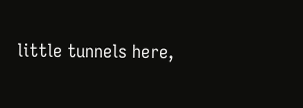little tunnels here,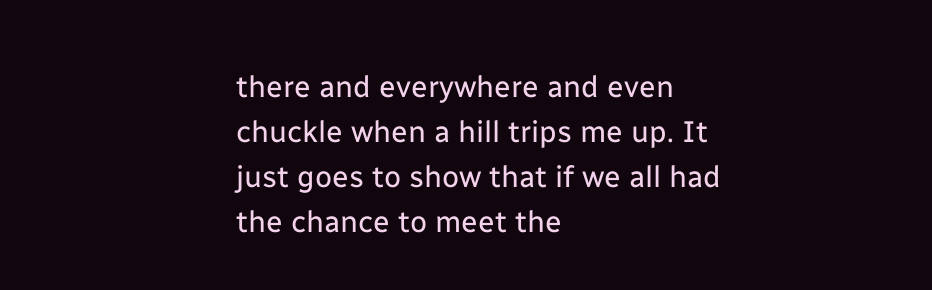there and everywhere and even chuckle when a hill trips me up. It just goes to show that if we all had the chance to meet the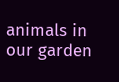animals in our garden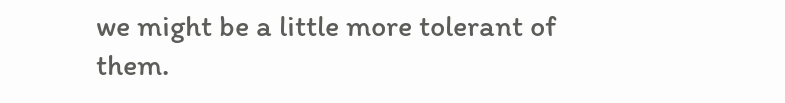we might be a little more tolerant of them.